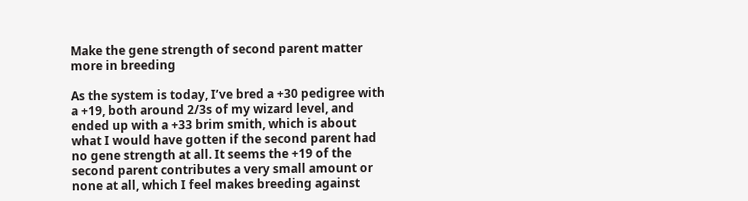Make the gene strength of second parent matter more in breeding

As the system is today, I’ve bred a +30 pedigree with a +19, both around 2/3s of my wizard level, and ended up with a +33 brim smith, which is about what I would have gotten if the second parent had no gene strength at all. It seems the +19 of the second parent contributes a very small amount or none at all, which I feel makes breeding against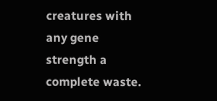creatures with any gene strength a complete waste.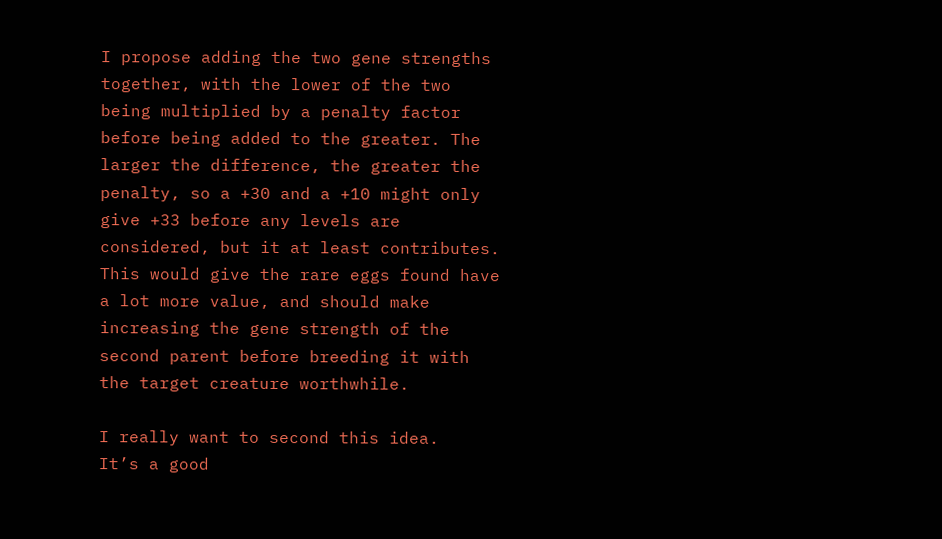I propose adding the two gene strengths together, with the lower of the two being multiplied by a penalty factor before being added to the greater. The larger the difference, the greater the penalty, so a +30 and a +10 might only give +33 before any levels are considered, but it at least contributes. This would give the rare eggs found have a lot more value, and should make increasing the gene strength of the second parent before breeding it with the target creature worthwhile.

I really want to second this idea.
It’s a good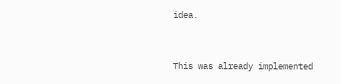idea.


This was already implemented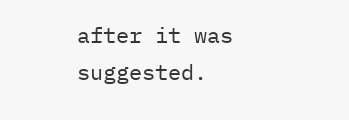after it was suggested.